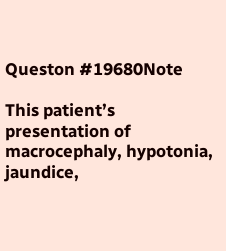Queston #19680Note

This patient’s presentation of macrocephaly, hypotonia, jaundice,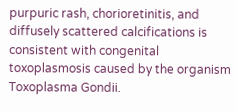purpuric rash, chorioretinitis, and diffusely scattered calcifications is consistent with congenital toxoplasmosis caused by the organism Toxoplasma Gondii.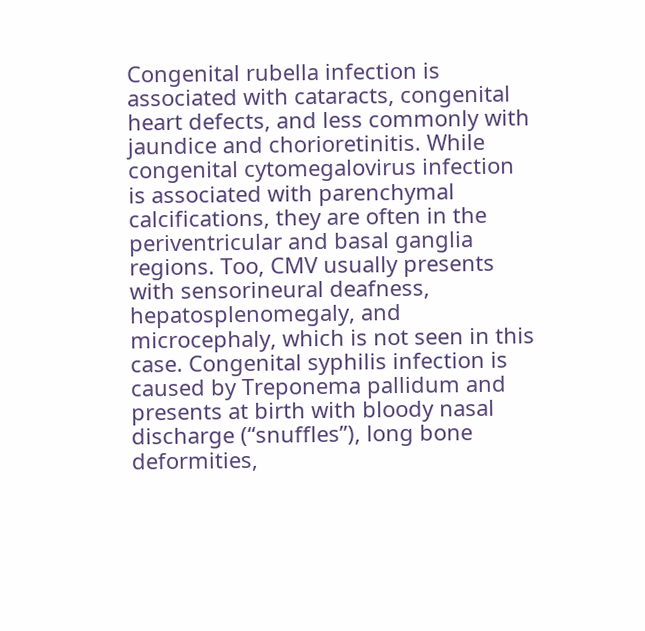Congenital rubella infection is associated with cataracts, congenital heart defects, and less commonly with jaundice and chorioretinitis. While congenital cytomegalovirus infection is associated with parenchymal calcifications, they are often in the periventricular and basal ganglia regions. Too, CMV usually presents with sensorineural deafness, hepatosplenomegaly, and microcephaly, which is not seen in this case. Congenital syphilis infection is caused by Treponema pallidum and presents at birth with bloody nasal discharge (“snuffles”), long bone deformities,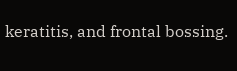keratitis, and frontal bossing.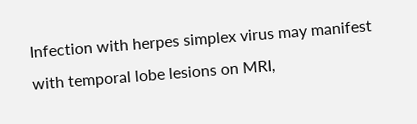Infection with herpes simplex virus may manifest with temporal lobe lesions on MRI,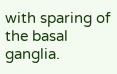with sparing of the basal ganglia.